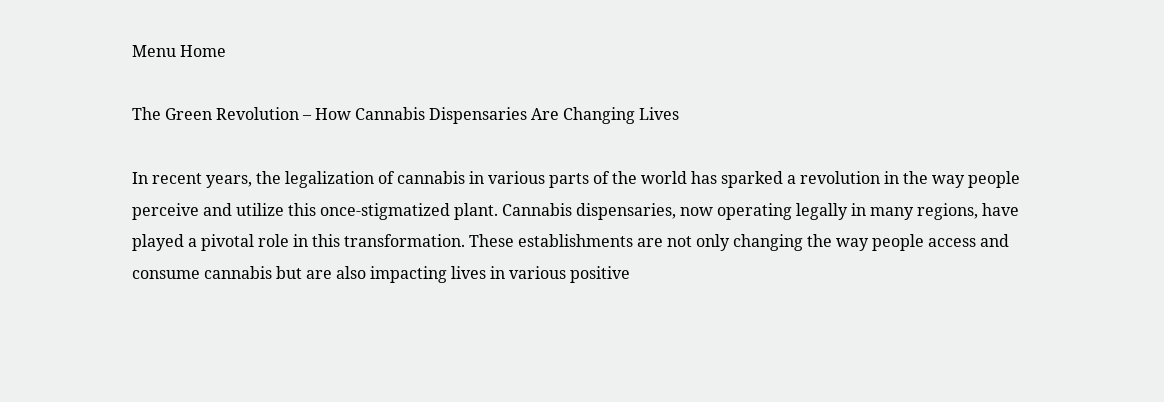Menu Home

The Green Revolution – How Cannabis Dispensaries Are Changing Lives

In recent years, the legalization of cannabis in various parts of the world has sparked a revolution in the way people perceive and utilize this once-stigmatized plant. Cannabis dispensaries, now operating legally in many regions, have played a pivotal role in this transformation. These establishments are not only changing the way people access and consume cannabis but are also impacting lives in various positive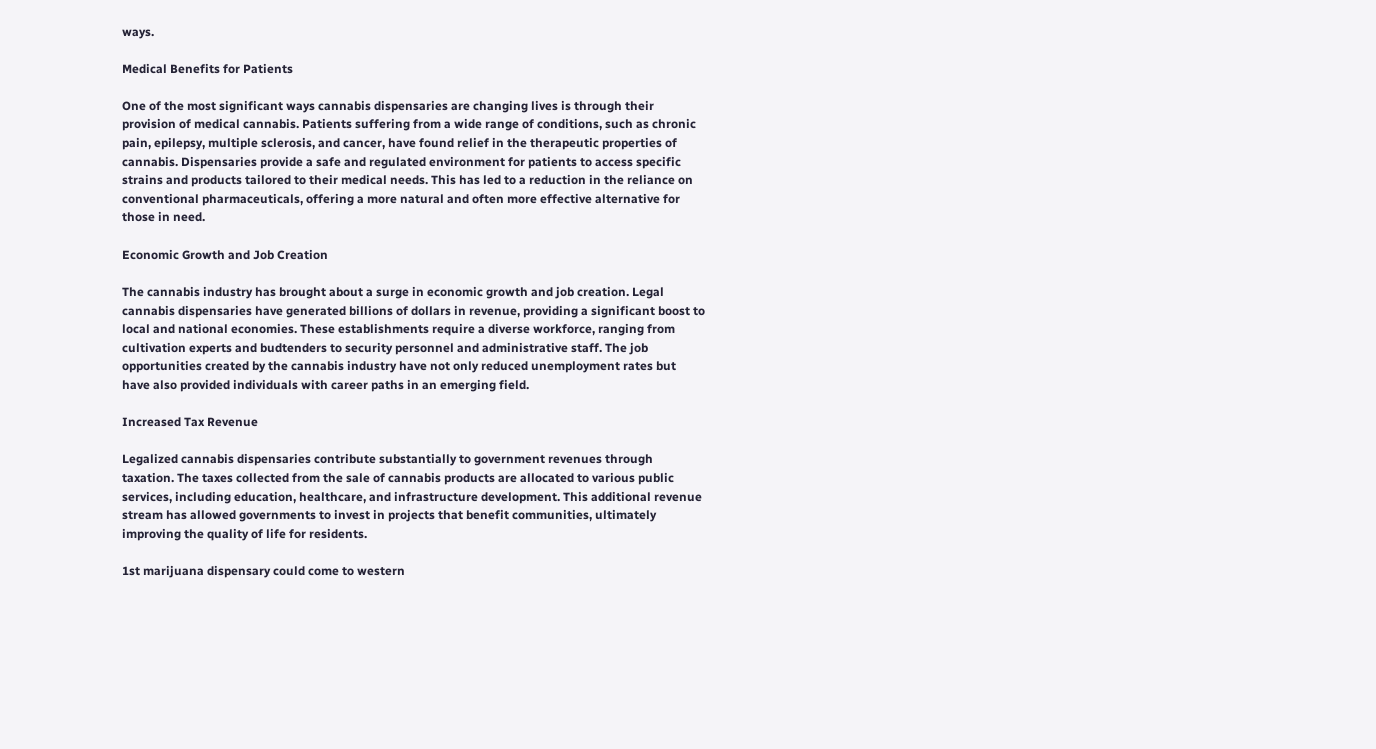ways.

Medical Benefits for Patients

One of the most significant ways cannabis dispensaries are changing lives is through their provision of medical cannabis. Patients suffering from a wide range of conditions, such as chronic pain, epilepsy, multiple sclerosis, and cancer, have found relief in the therapeutic properties of cannabis. Dispensaries provide a safe and regulated environment for patients to access specific strains and products tailored to their medical needs. This has led to a reduction in the reliance on conventional pharmaceuticals, offering a more natural and often more effective alternative for those in need.

Economic Growth and Job Creation

The cannabis industry has brought about a surge in economic growth and job creation. Legal cannabis dispensaries have generated billions of dollars in revenue, providing a significant boost to local and national economies. These establishments require a diverse workforce, ranging from cultivation experts and budtenders to security personnel and administrative staff. The job opportunities created by the cannabis industry have not only reduced unemployment rates but have also provided individuals with career paths in an emerging field.

Increased Tax Revenue

Legalized cannabis dispensaries contribute substantially to government revenues through taxation. The taxes collected from the sale of cannabis products are allocated to various public services, including education, healthcare, and infrastructure development. This additional revenue stream has allowed governments to invest in projects that benefit communities, ultimately improving the quality of life for residents.

1st marijuana dispensary could come to western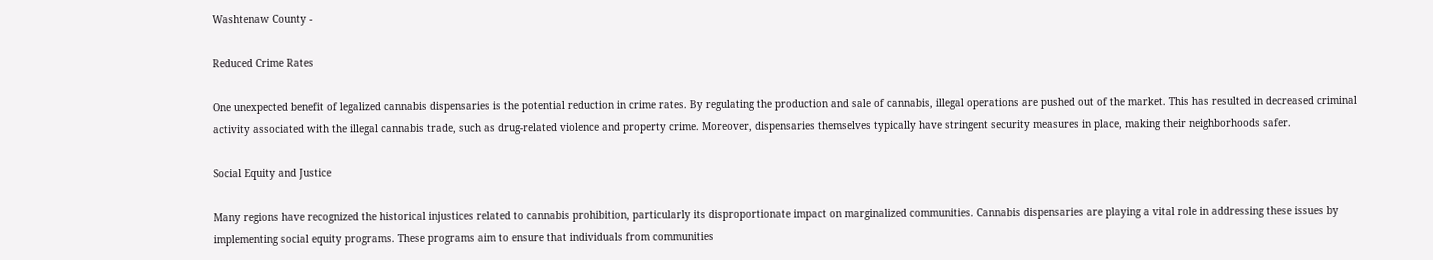Washtenaw County -

Reduced Crime Rates

One unexpected benefit of legalized cannabis dispensaries is the potential reduction in crime rates. By regulating the production and sale of cannabis, illegal operations are pushed out of the market. This has resulted in decreased criminal activity associated with the illegal cannabis trade, such as drug-related violence and property crime. Moreover, dispensaries themselves typically have stringent security measures in place, making their neighborhoods safer.

Social Equity and Justice

Many regions have recognized the historical injustices related to cannabis prohibition, particularly its disproportionate impact on marginalized communities. Cannabis dispensaries are playing a vital role in addressing these issues by implementing social equity programs. These programs aim to ensure that individuals from communities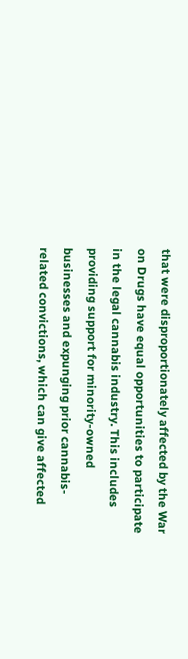that were disproportionately affected by the War on Drugs have equal opportunities to participate in the legal cannabis industry. This includes providing support for minority-owned businesses and expunging prior cannabis-related convictions, which can give affected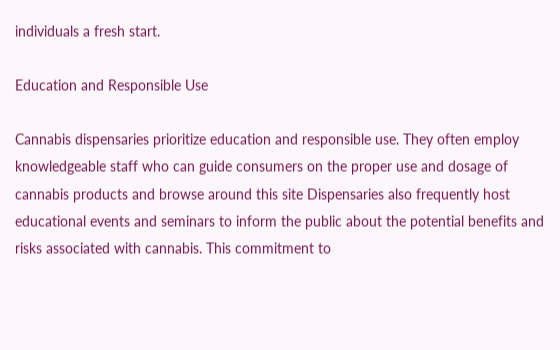individuals a fresh start.

Education and Responsible Use

Cannabis dispensaries prioritize education and responsible use. They often employ knowledgeable staff who can guide consumers on the proper use and dosage of cannabis products and browse around this site Dispensaries also frequently host educational events and seminars to inform the public about the potential benefits and risks associated with cannabis. This commitment to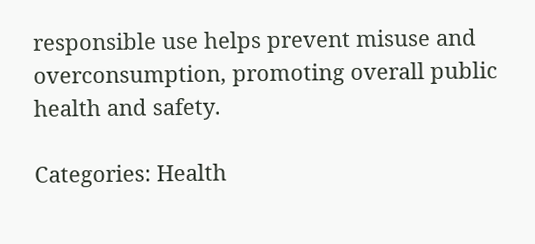responsible use helps prevent misuse and overconsumption, promoting overall public health and safety.

Categories: Health